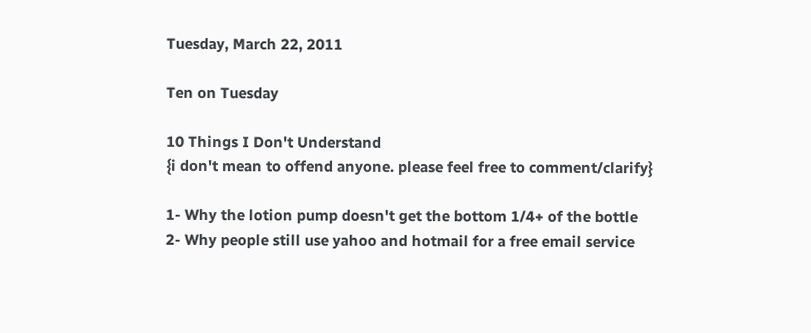Tuesday, March 22, 2011

Ten on Tuesday

10 Things I Don't Understand
{i don't mean to offend anyone. please feel free to comment/clarify}

1- Why the lotion pump doesn't get the bottom 1/4+ of the bottle
2- Why people still use yahoo and hotmail for a free email service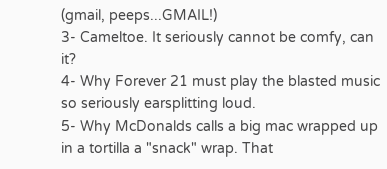(gmail, peeps...GMAIL!)
3- Cameltoe. It seriously cannot be comfy, can it?
4- Why Forever 21 must play the blasted music so seriously earsplitting loud.
5- Why McDonalds calls a big mac wrapped up in a tortilla a "snack" wrap. That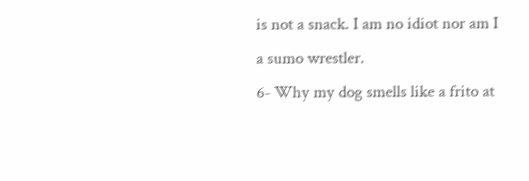is not a snack. I am no idiot nor am I a sumo wrestler.
6- Why my dog smells like a frito at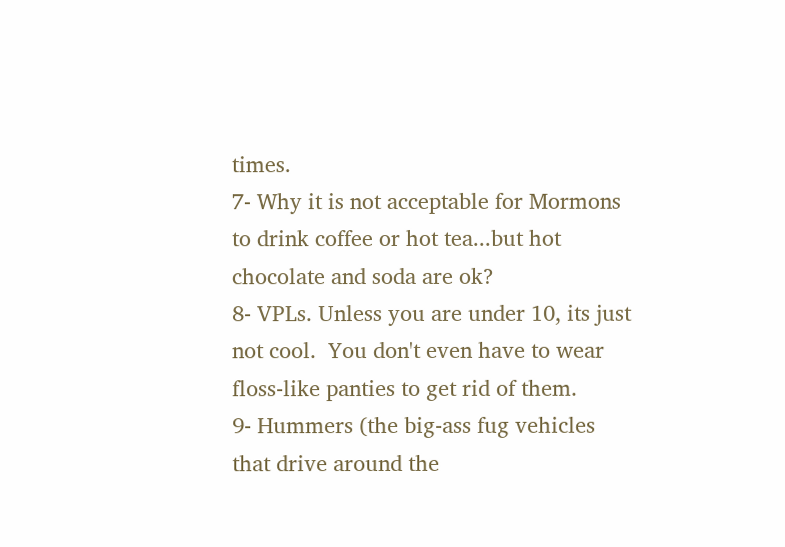times.
7- Why it is not acceptable for Mormons to drink coffee or hot tea...but hot chocolate and soda are ok?
8- VPLs. Unless you are under 10, its just not cool.  You don't even have to wear floss-like panties to get rid of them.
9- Hummers (the big-ass fug vehicles that drive around the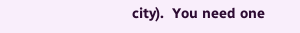city).  You need one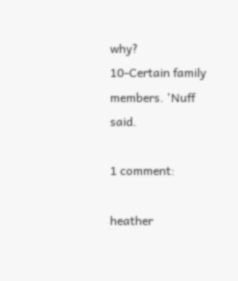why?
10-Certain family members. 'Nuff said.

1 comment:

heather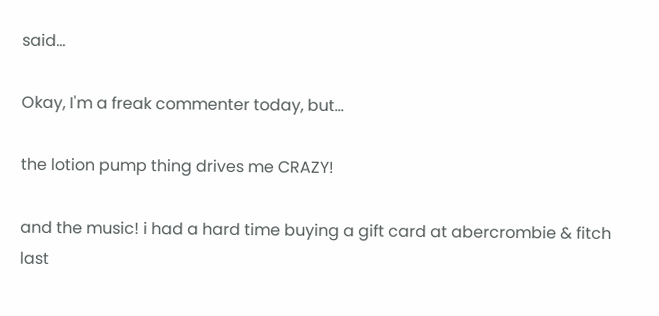said...

Okay, I'm a freak commenter today, but...

the lotion pump thing drives me CRAZY!

and the music! i had a hard time buying a gift card at abercrombie & fitch last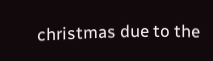christmas due to the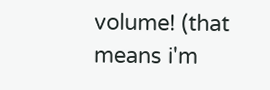volume! (that means i'm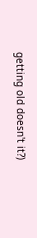getting old doesn't it?)